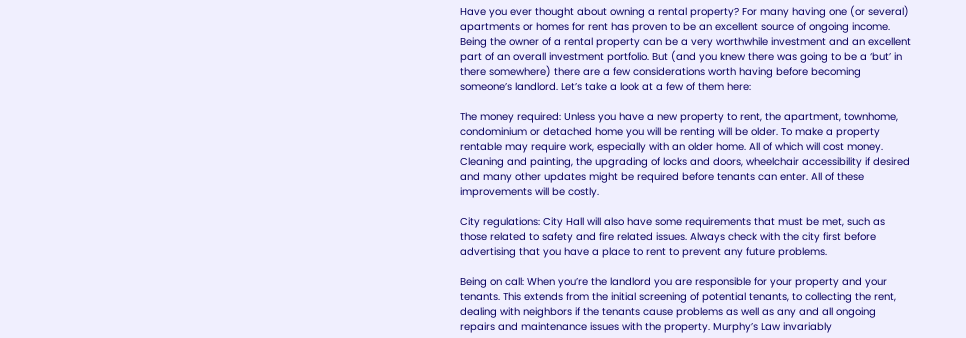Have you ever thought about owning a rental property? For many having one (or several) apartments or homes for rent has proven to be an excellent source of ongoing income. Being the owner of a rental property can be a very worthwhile investment and an excellent part of an overall investment portfolio. But (and you knew there was going to be a ‘but’ in there somewhere) there are a few considerations worth having before becoming someone’s landlord. Let’s take a look at a few of them here:

The money required: Unless you have a new property to rent, the apartment, townhome, condominium or detached home you will be renting will be older. To make a property rentable may require work, especially with an older home. All of which will cost money. Cleaning and painting, the upgrading of locks and doors, wheelchair accessibility if desired and many other updates might be required before tenants can enter. All of these improvements will be costly.

City regulations: City Hall will also have some requirements that must be met, such as those related to safety and fire related issues. Always check with the city first before advertising that you have a place to rent to prevent any future problems.

Being on call: When you’re the landlord you are responsible for your property and your tenants. This extends from the initial screening of potential tenants, to collecting the rent, dealing with neighbors if the tenants cause problems as well as any and all ongoing repairs and maintenance issues with the property. Murphy’s Law invariably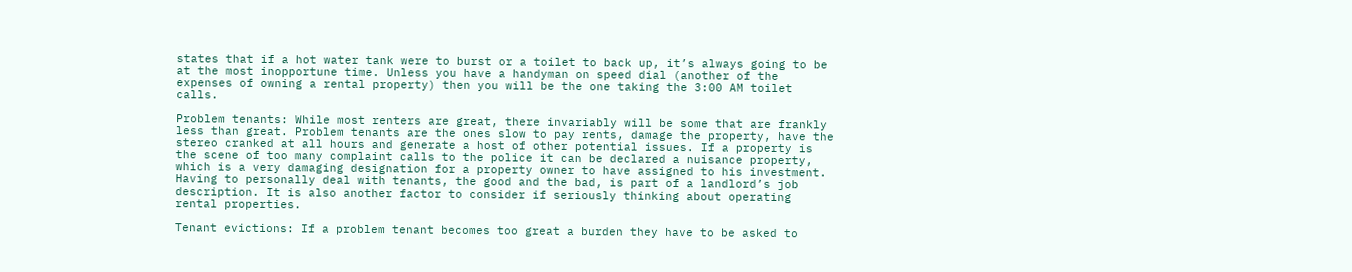states that if a hot water tank were to burst or a toilet to back up, it’s always going to be at the most inopportune time. Unless you have a handyman on speed dial (another of the expenses of owning a rental property) then you will be the one taking the 3:00 AM toilet calls.

Problem tenants: While most renters are great, there invariably will be some that are frankly less than great. Problem tenants are the ones slow to pay rents, damage the property, have the stereo cranked at all hours and generate a host of other potential issues. If a property is the scene of too many complaint calls to the police it can be declared a nuisance property, which is a very damaging designation for a property owner to have assigned to his investment. Having to personally deal with tenants, the good and the bad, is part of a landlord’s job description. It is also another factor to consider if seriously thinking about operating rental properties.

Tenant evictions: If a problem tenant becomes too great a burden they have to be asked to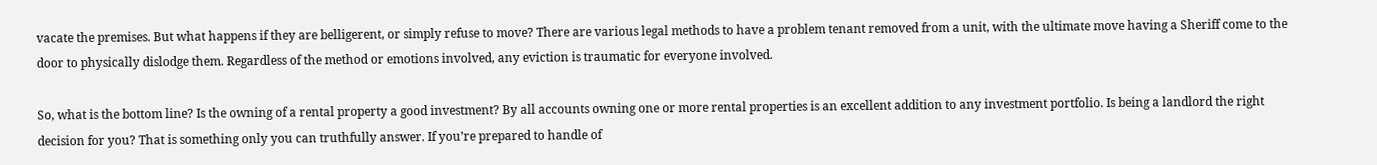vacate the premises. But what happens if they are belligerent, or simply refuse to move? There are various legal methods to have a problem tenant removed from a unit, with the ultimate move having a Sheriff come to the door to physically dislodge them. Regardless of the method or emotions involved, any eviction is traumatic for everyone involved.

So, what is the bottom line? Is the owning of a rental property a good investment? By all accounts owning one or more rental properties is an excellent addition to any investment portfolio. Is being a landlord the right decision for you? That is something only you can truthfully answer. If you’re prepared to handle of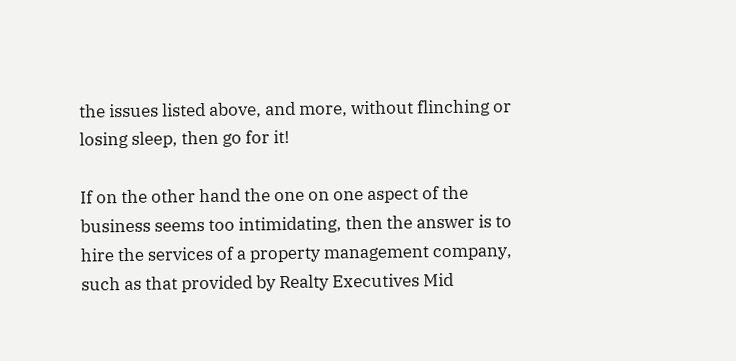the issues listed above, and more, without flinching or losing sleep, then go for it!

If on the other hand the one on one aspect of the business seems too intimidating, then the answer is to hire the services of a property management company, such as that provided by Realty Executives Mid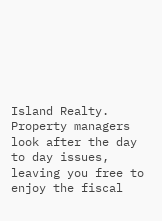Island Realty. Property managers look after the day to day issues, leaving you free to enjoy the fiscal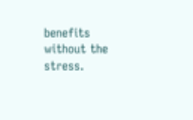benefits without the stress.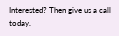Interested? Then give us a call today.